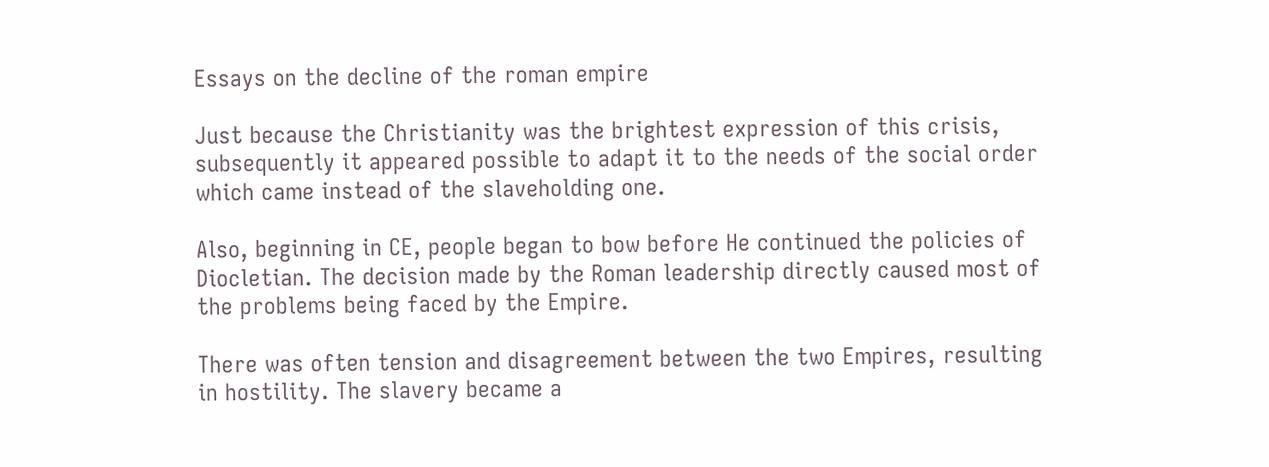Essays on the decline of the roman empire

Just because the Christianity was the brightest expression of this crisis, subsequently it appeared possible to adapt it to the needs of the social order which came instead of the slaveholding one.

Also, beginning in CE, people began to bow before He continued the policies of Diocletian. The decision made by the Roman leadership directly caused most of the problems being faced by the Empire.

There was often tension and disagreement between the two Empires, resulting in hostility. The slavery became a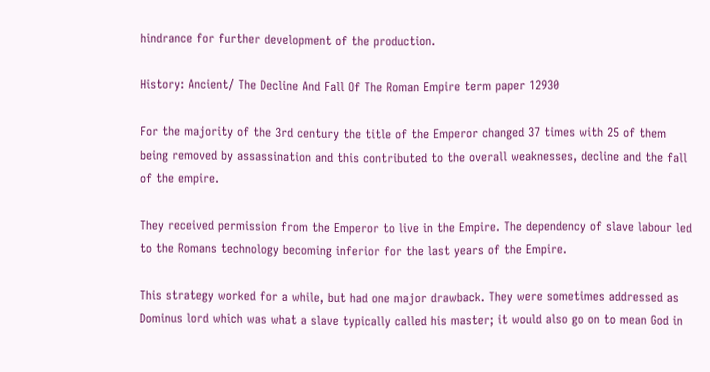hindrance for further development of the production.

History: Ancient/ The Decline And Fall Of The Roman Empire term paper 12930

For the majority of the 3rd century the title of the Emperor changed 37 times with 25 of them being removed by assassination and this contributed to the overall weaknesses, decline and the fall of the empire.

They received permission from the Emperor to live in the Empire. The dependency of slave labour led to the Romans technology becoming inferior for the last years of the Empire.

This strategy worked for a while, but had one major drawback. They were sometimes addressed as Dominus lord which was what a slave typically called his master; it would also go on to mean God in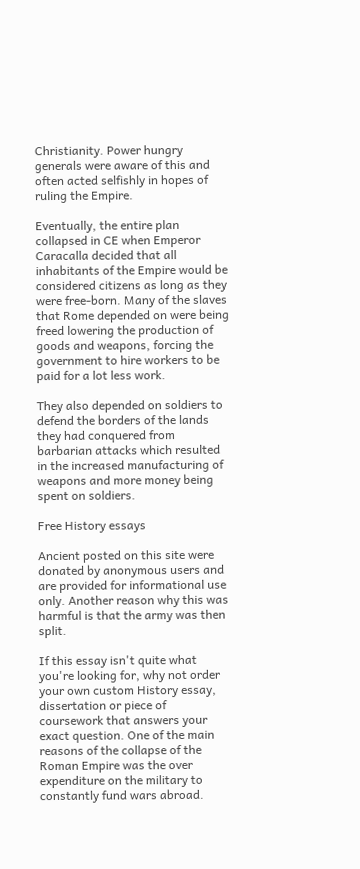Christianity. Power hungry generals were aware of this and often acted selfishly in hopes of ruling the Empire.

Eventually, the entire plan collapsed in CE when Emperor Caracalla decided that all inhabitants of the Empire would be considered citizens as long as they were free-born. Many of the slaves that Rome depended on were being freed lowering the production of goods and weapons, forcing the government to hire workers to be paid for a lot less work.

They also depended on soldiers to defend the borders of the lands they had conquered from barbarian attacks which resulted in the increased manufacturing of weapons and more money being spent on soldiers.

Free History essays

Ancient posted on this site were donated by anonymous users and are provided for informational use only. Another reason why this was harmful is that the army was then split.

If this essay isn't quite what you're looking for, why not order your own custom History essay, dissertation or piece of coursework that answers your exact question. One of the main reasons of the collapse of the Roman Empire was the over expenditure on the military to constantly fund wars abroad.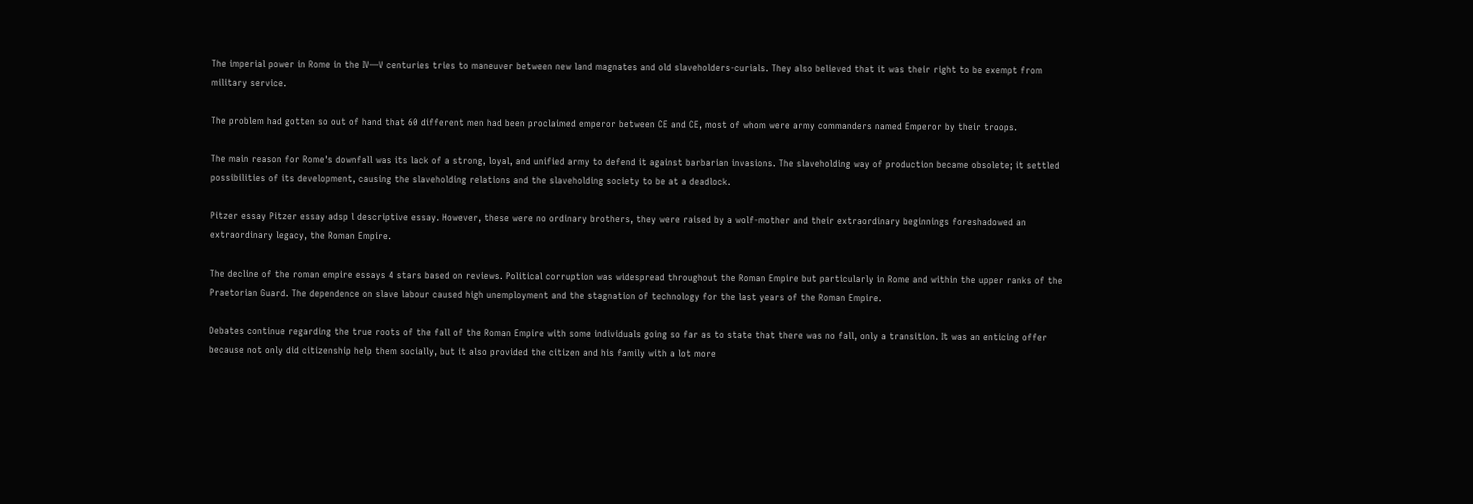The imperial power in Rome in the IV—V centuries tries to maneuver between new land magnates and old slaveholders-curials. They also believed that it was their right to be exempt from military service.

The problem had gotten so out of hand that 60 different men had been proclaimed emperor between CE and CE, most of whom were army commanders named Emperor by their troops.

The main reason for Rome's downfall was its lack of a strong, loyal, and unified army to defend it against barbarian invasions. The slaveholding way of production became obsolete; it settled possibilities of its development, causing the slaveholding relations and the slaveholding society to be at a deadlock.

Pitzer essay Pitzer essay adsp l descriptive essay. However, these were no ordinary brothers, they were raised by a wolf-mother and their extraordinary beginnings foreshadowed an extraordinary legacy, the Roman Empire.

The decline of the roman empire essays 4 stars based on reviews. Political corruption was widespread throughout the Roman Empire but particularly in Rome and within the upper ranks of the Praetorian Guard. The dependence on slave labour caused high unemployment and the stagnation of technology for the last years of the Roman Empire.

Debates continue regarding the true roots of the fall of the Roman Empire with some individuals going so far as to state that there was no fall, only a transition. It was an enticing offer because not only did citizenship help them socially, but it also provided the citizen and his family with a lot more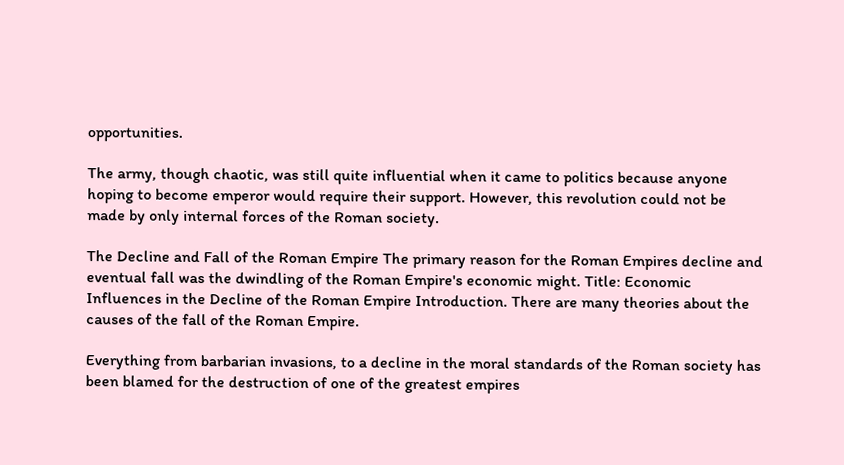opportunities.

The army, though chaotic, was still quite influential when it came to politics because anyone hoping to become emperor would require their support. However, this revolution could not be made by only internal forces of the Roman society.

The Decline and Fall of the Roman Empire The primary reason for the Roman Empires decline and eventual fall was the dwindling of the Roman Empire's economic might. Title: Economic Influences in the Decline of the Roman Empire Introduction. There are many theories about the causes of the fall of the Roman Empire.

Everything from barbarian invasions, to a decline in the moral standards of the Roman society has been blamed for the destruction of one of the greatest empires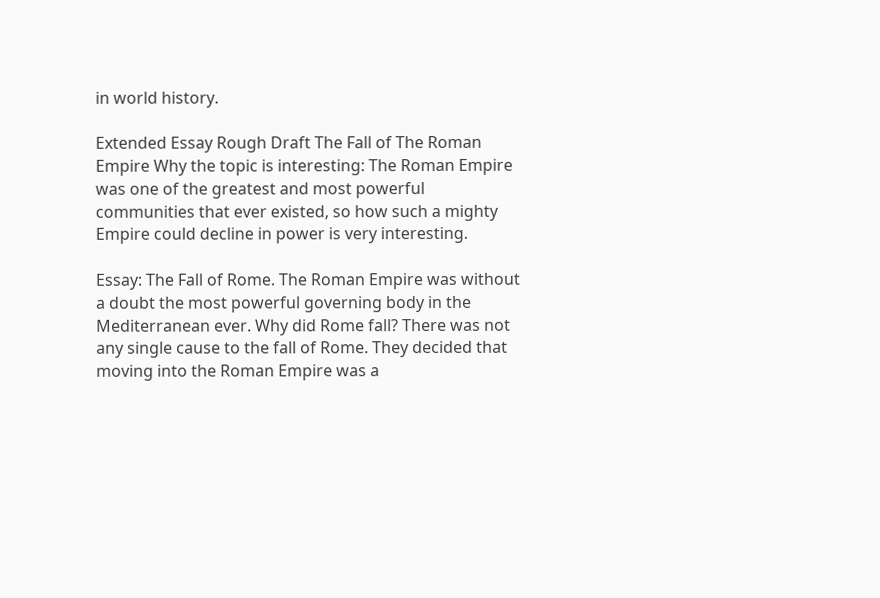in world history.

Extended Essay Rough Draft The Fall of The Roman Empire Why the topic is interesting: The Roman Empire was one of the greatest and most powerful communities that ever existed, so how such a mighty Empire could decline in power is very interesting.

Essay: The Fall of Rome. The Roman Empire was without a doubt the most powerful governing body in the Mediterranean ever. Why did Rome fall? There was not any single cause to the fall of Rome. They decided that moving into the Roman Empire was a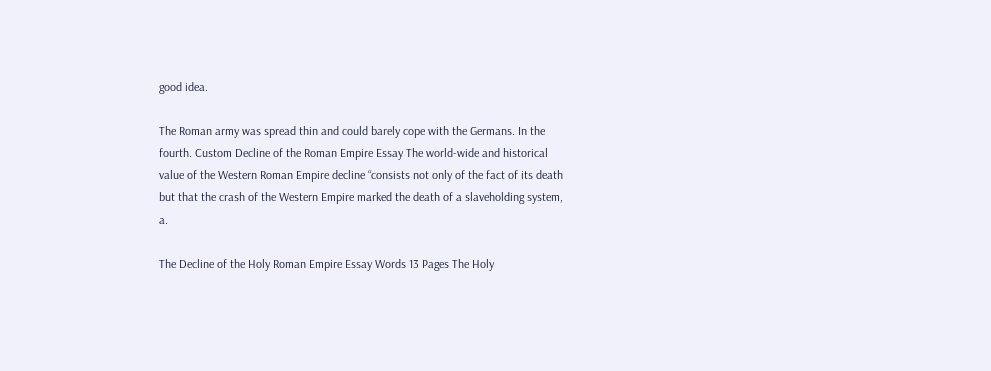good idea.

The Roman army was spread thin and could barely cope with the Germans. In the fourth. Custom Decline of the Roman Empire Essay The world-wide and historical value of the Western Roman Empire decline “consists not only of the fact of its death but that the crash of the Western Empire marked the death of a slaveholding system, a.

The Decline of the Holy Roman Empire Essay Words 13 Pages The Holy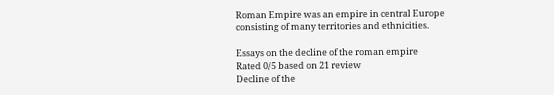Roman Empire was an empire in central Europe consisting of many territories and ethnicities.

Essays on the decline of the roman empire
Rated 0/5 based on 21 review
Decline of the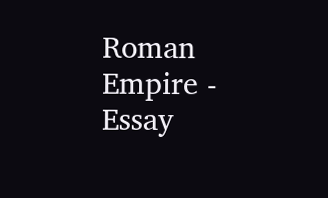Roman Empire - Essay